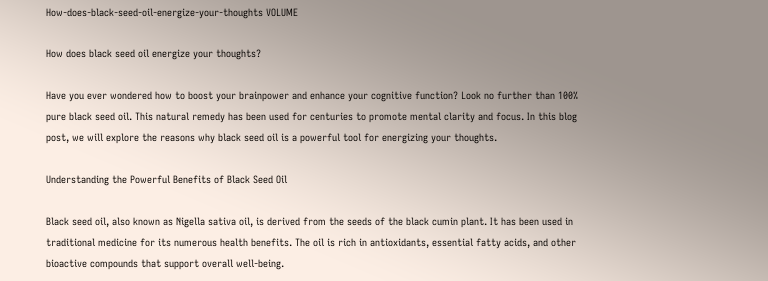How-does-black-seed-oil-energize-your-thoughts VOLUME

How does black seed oil energize your thoughts?

Have you ever wondered how to boost your brainpower and enhance your cognitive function? Look no further than 100% pure black seed oil. This natural remedy has been used for centuries to promote mental clarity and focus. In this blog post, we will explore the reasons why black seed oil is a powerful tool for energizing your thoughts.

Understanding the Powerful Benefits of Black Seed Oil

Black seed oil, also known as Nigella sativa oil, is derived from the seeds of the black cumin plant. It has been used in traditional medicine for its numerous health benefits. The oil is rich in antioxidants, essential fatty acids, and other bioactive compounds that support overall well-being.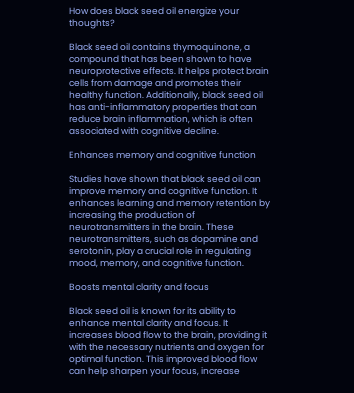How does black seed oil energize your thoughts?

Black seed oil contains thymoquinone, a compound that has been shown to have neuroprotective effects. It helps protect brain cells from damage and promotes their healthy function. Additionally, black seed oil has anti-inflammatory properties that can reduce brain inflammation, which is often associated with cognitive decline.

Enhances memory and cognitive function

Studies have shown that black seed oil can improve memory and cognitive function. It enhances learning and memory retention by increasing the production of neurotransmitters in the brain. These neurotransmitters, such as dopamine and serotonin, play a crucial role in regulating mood, memory, and cognitive function.

Boosts mental clarity and focus

Black seed oil is known for its ability to enhance mental clarity and focus. It increases blood flow to the brain, providing it with the necessary nutrients and oxygen for optimal function. This improved blood flow can help sharpen your focus, increase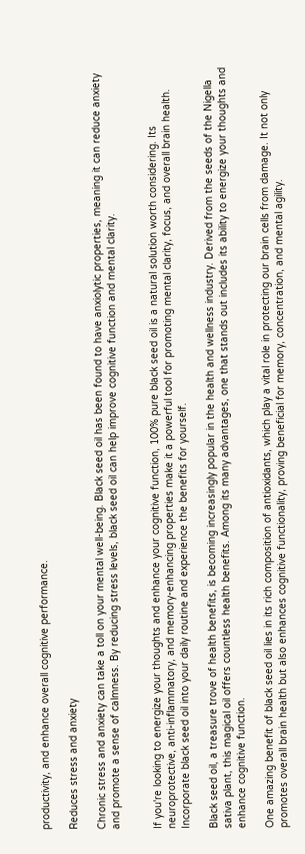productivity, and enhance overall cognitive performance.

Reduces stress and anxiety

Chronic stress and anxiety can take a toll on your mental well-being. Black seed oil has been found to have anxiolytic properties, meaning it can reduce anxiety and promote a sense of calmness. By reducing stress levels, black seed oil can help improve cognitive function and mental clarity.


If you're looking to energize your thoughts and enhance your cognitive function, 100% pure black seed oil is a natural solution worth considering. Its neuroprotective, anti-inflammatory, and memory-enhancing properties make it a powerful tool for promoting mental clarity, focus, and overall brain health. Incorporate black seed oil into your daily routine and experience the benefits for yourself.

Black seed oil, a treasure trove of health benefits, is becoming increasingly popular in the health and wellness industry. Derived from the seeds of the Nigella sativa plant, this magical oil offers countless health benefits. Among its many advantages, one that stands out includes its ability to energize your thoughts and enhance cognitive function.

One amazing benefit of black seed oil lies in its rich composition of antioxidants, which play a vital role in protecting our brain cells from damage. It not only promotes overall brain health but also enhances cognitive functionality, proving beneficial for memory, concentration, and mental agility.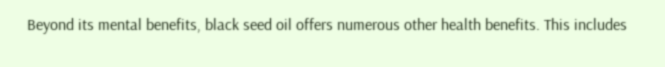Beyond its mental benefits, black seed oil offers numerous other health benefits. This includes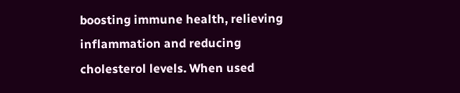boosting immune health, relieving inflammation and reducing cholesterol levels. When used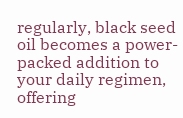regularly, black seed oil becomes a power-packed addition to your daily regimen, offering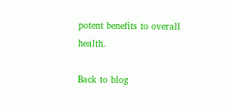potent benefits to overall health.

Back to blog